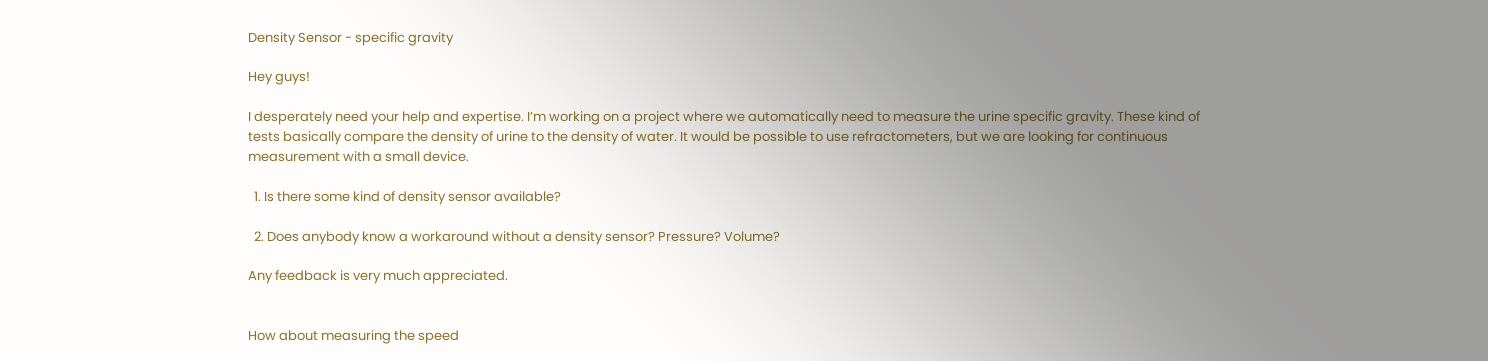Density Sensor - specific gravity

Hey guys!

I desperately need your help and expertise. I’m working on a project where we automatically need to measure the urine specific gravity. These kind of tests basically compare the density of urine to the density of water. It would be possible to use refractometers, but we are looking for continuous measurement with a small device.

  1. Is there some kind of density sensor available?

  2. Does anybody know a workaround without a density sensor? Pressure? Volume?

Any feedback is very much appreciated.


How about measuring the speed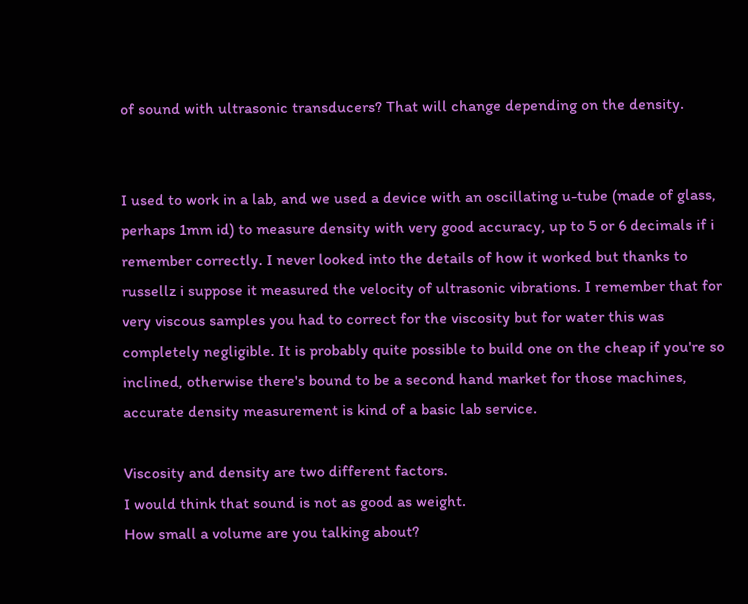of sound with ultrasonic transducers? That will change depending on the density.


I used to work in a lab, and we used a device with an oscillating u-tube (made of glass, perhaps 1mm id) to measure density with very good accuracy, up to 5 or 6 decimals if i remember correctly. I never looked into the details of how it worked but thanks to russellz i suppose it measured the velocity of ultrasonic vibrations. I remember that for very viscous samples you had to correct for the viscosity but for water this was completely negligible. It is probably quite possible to build one on the cheap if you're so inclined, otherwise there's bound to be a second hand market for those machines, accurate density measurement is kind of a basic lab service.

Viscosity and density are two different factors.
I would think that sound is not as good as weight.
How small a volume are you talking about?